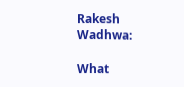Rakesh Wadhwa:

What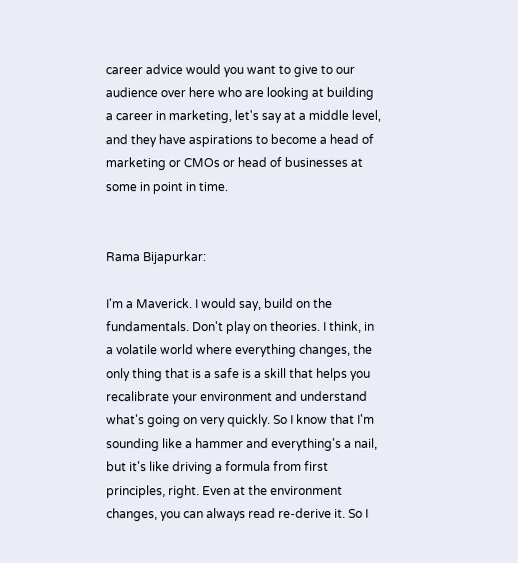career advice would you want to give to our audience over here who are looking at building a career in marketing, let's say at a middle level, and they have aspirations to become a head of marketing or CMOs or head of businesses at some in point in time.


Rama Bijapurkar:

I'm a Maverick. I would say, build on the fundamentals. Don't play on theories. I think, in a volatile world where everything changes, the only thing that is a safe is a skill that helps you recalibrate your environment and understand what's going on very quickly. So I know that I'm sounding like a hammer and everything's a nail, but it's like driving a formula from first principles, right. Even at the environment changes, you can always read re-derive it. So I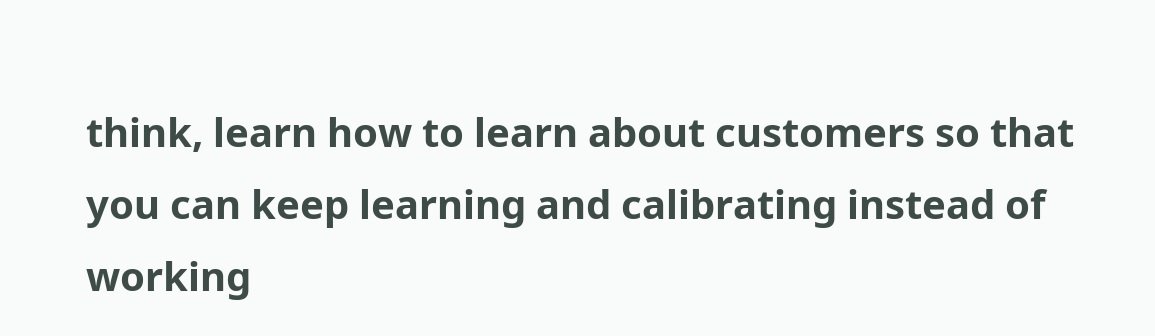think, learn how to learn about customers so that you can keep learning and calibrating instead of working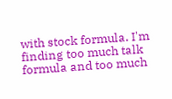with stock formula. I'm finding too much talk formula and too much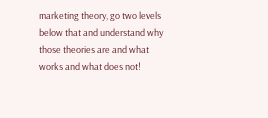marketing theory, go two levels below that and understand why those theories are and what works and what does not!